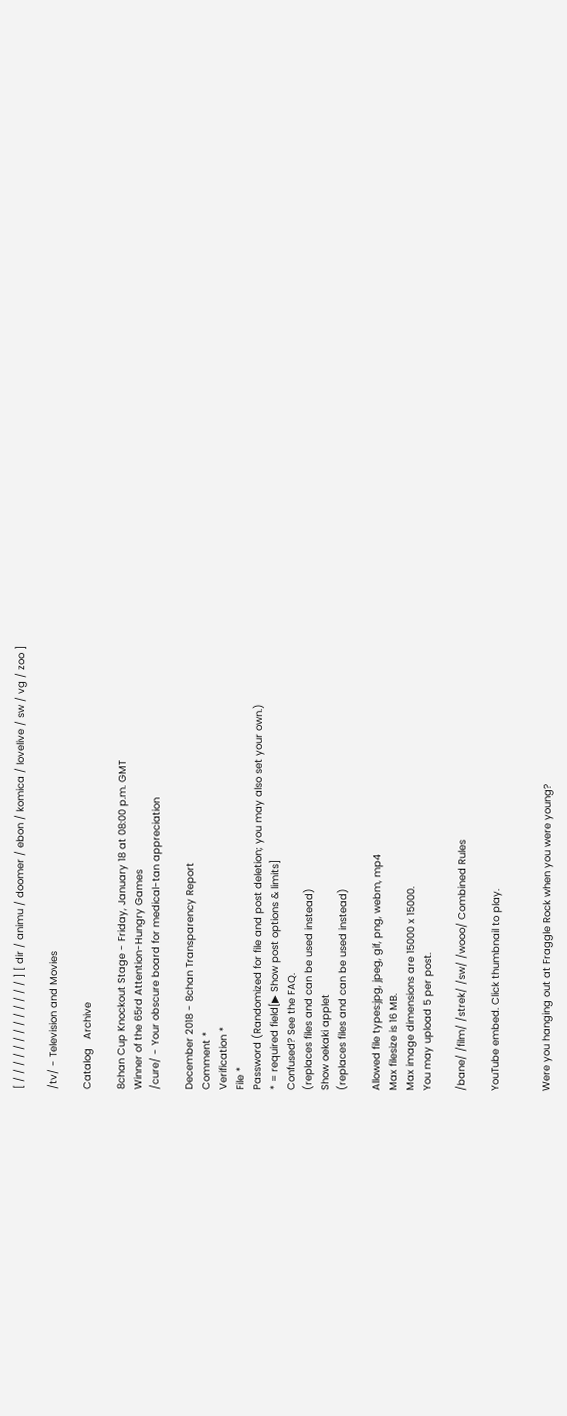[ / / / / / / / / / / / / / ] [ dir / animu / doomer / ebon / komica / lovelive / sw / vg / zoo ]

/tv/ - Television and Movies

Catalog   Archive

8chan Cup Knockout Stage - Friday, January 18 at 08:00 p.m. GMT
Winner of the 65rd Attention-Hungry Games
/cure/ - Your obscure board for medical-tan appreciation

December 2018 - 8chan Transparency Report
Comment *
Verification *
File *
Password (Randomized for file and post deletion; you may also set your own.)
* = required field[▶ Show post options & limits]
Confused? See the FAQ.
(replaces files and can be used instead)
Show oekaki applet
(replaces files and can be used instead)

Allowed file types:jpg, jpeg, gif, png, webm, mp4
Max filesize is 16 MB.
Max image dimensions are 15000 x 15000.
You may upload 5 per post.

/bane/ /film/ /strek/ /sw/ /wooo/ Combined Rules

YouTube embed. Click thumbnail to play.


Were you hanging out at Fraggle Rock when you were young?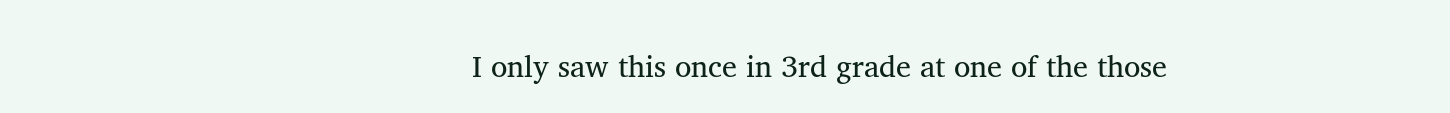I only saw this once in 3rd grade at one of the those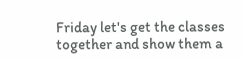Friday let's get the classes together and show them a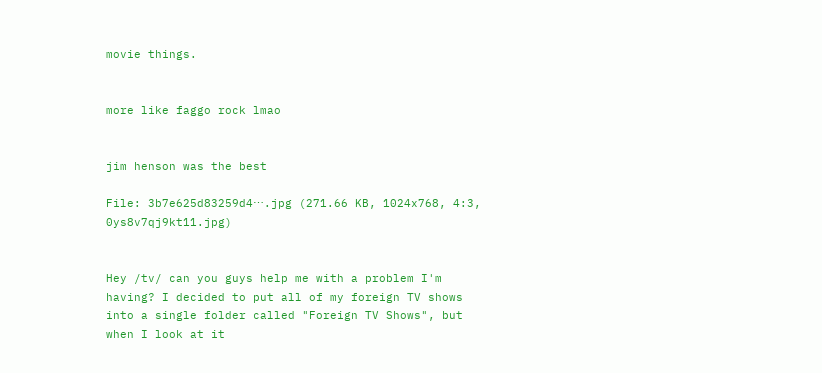movie things.


more like faggo rock lmao


jim henson was the best

File: 3b7e625d83259d4⋯.jpg (271.66 KB, 1024x768, 4:3, 0ys8v7qj9kt11.jpg)


Hey /tv/ can you guys help me with a problem I'm having? I decided to put all of my foreign TV shows into a single folder called "Foreign TV Shows", but when I look at it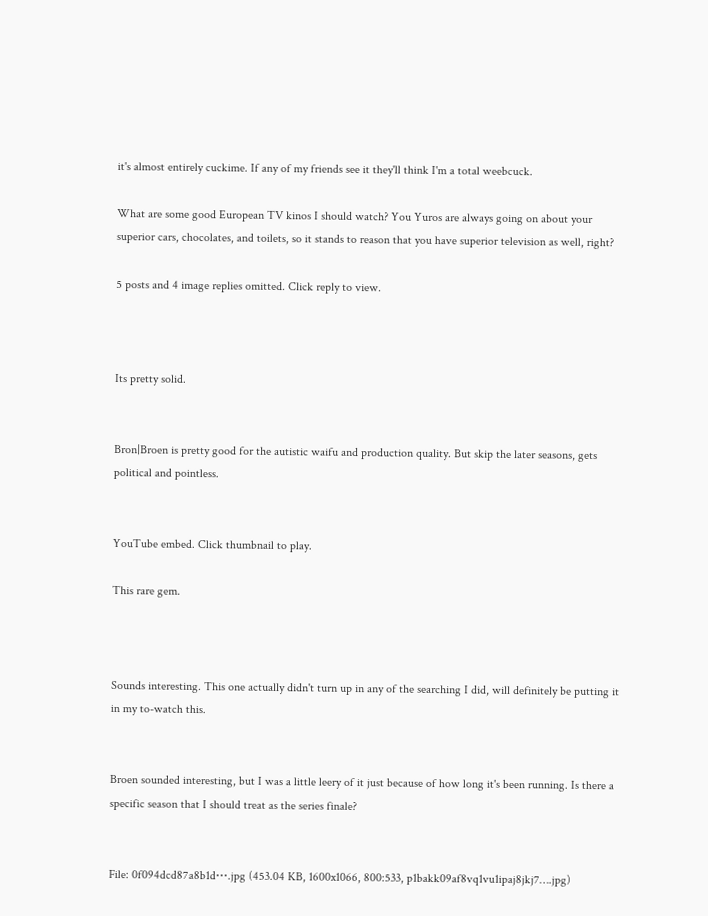it's almost entirely cuckime. If any of my friends see it they'll think I'm a total weebcuck.

What are some good European TV kinos I should watch? You Yuros are always going on about your superior cars, chocolates, and toilets, so it stands to reason that you have superior television as well, right?

5 posts and 4 image replies omitted. Click reply to view.



Its pretty solid.


Bron|Broen is pretty good for the autistic waifu and production quality. But skip the later seasons, gets political and pointless.


YouTube embed. Click thumbnail to play.

This rare gem.



Sounds interesting. This one actually didn't turn up in any of the searching I did, will definitely be putting it in my to-watch this.


Broen sounded interesting, but I was a little leery of it just because of how long it's been running. Is there a specific season that I should treat as the series finale?


File: 0f094dcd87a8b1d⋯.jpg (453.04 KB, 1600x1066, 800:533, p1bakk09af8vq1vu1ipaj8jkj7….jpg)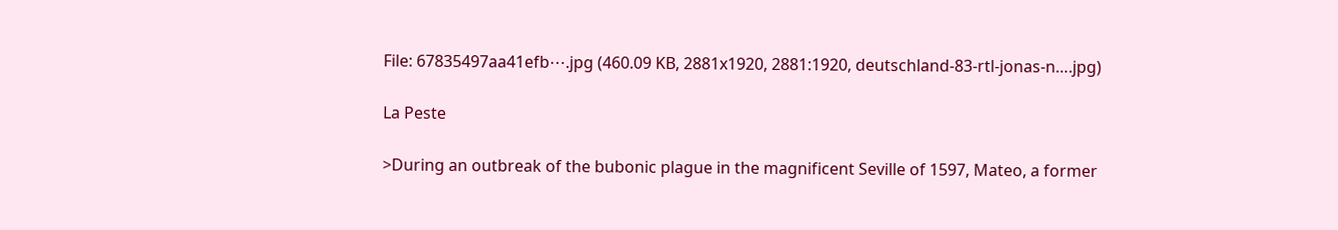File: 67835497aa41efb⋯.jpg (460.09 KB, 2881x1920, 2881:1920, deutschland-83-rtl-jonas-n….jpg)

La Peste

>During an outbreak of the bubonic plague in the magnificent Seville of 1597, Mateo, a former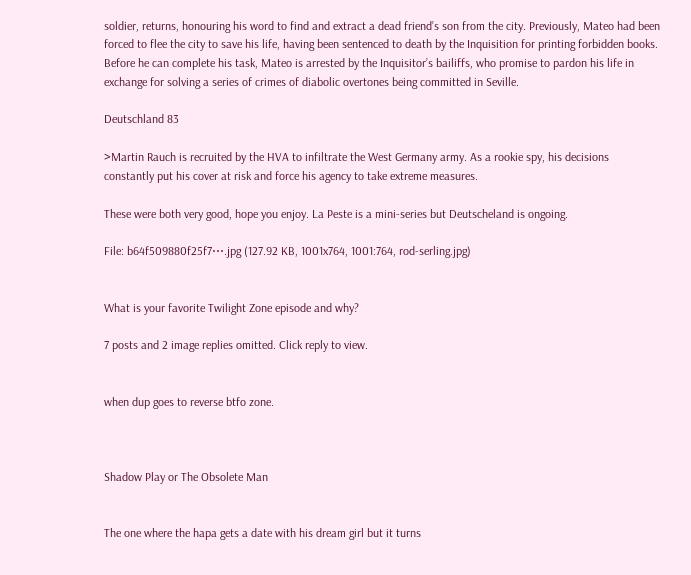soldier, returns, honouring his word to find and extract a dead friend’s son from the city. Previously, Mateo had been forced to flee the city to save his life, having been sentenced to death by the Inquisition for printing forbidden books. Before he can complete his task, Mateo is arrested by the Inquisitor’s bailiffs, who promise to pardon his life in exchange for solving a series of crimes of diabolic overtones being committed in Seville.

Deutschland 83

>Martin Rauch is recruited by the HVA to infiltrate the West Germany army. As a rookie spy, his decisions constantly put his cover at risk and force his agency to take extreme measures.

These were both very good, hope you enjoy. La Peste is a mini-series but Deutscheland is ongoing.

File: b64f509880f25f7⋯.jpg (127.92 KB, 1001x764, 1001:764, rod-serling.jpg)


What is your favorite Twilight Zone episode and why?

7 posts and 2 image replies omitted. Click reply to view.


when dup goes to reverse btfo zone.



Shadow Play or The Obsolete Man


The one where the hapa gets a date with his dream girl but it turns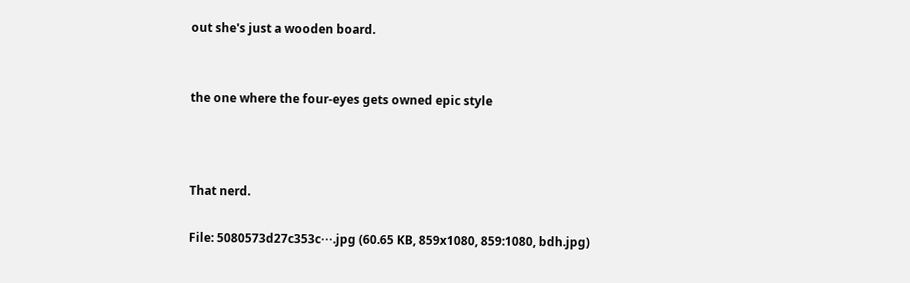out she's just a wooden board.


the one where the four-eyes gets owned epic style



That nerd.

File: 5080573d27c353c⋯.jpg (60.65 KB, 859x1080, 859:1080, bdh.jpg)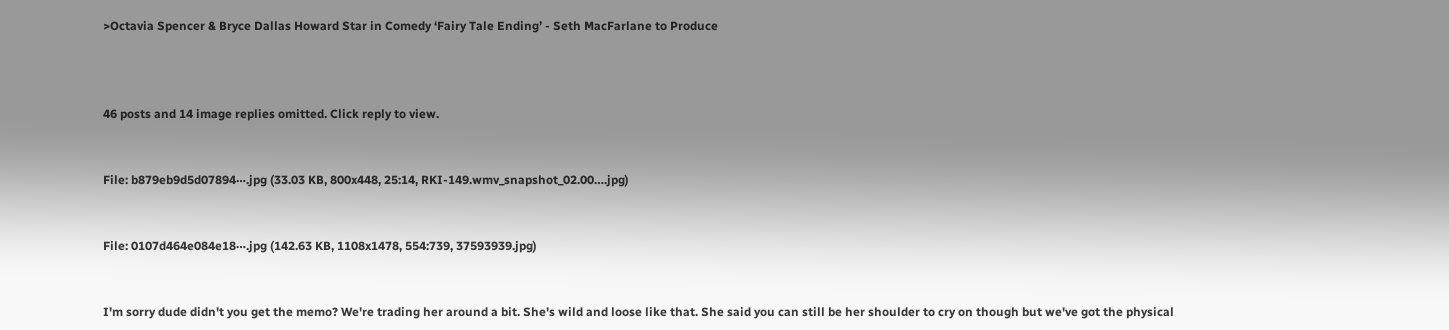>Octavia Spencer & Bryce Dallas Howard Star in Comedy ‘Fairy Tale Ending’ - Seth MacFarlane to Produce



46 posts and 14 image replies omitted. Click reply to view.


File: b879eb9d5d07894⋯.jpg (33.03 KB, 800x448, 25:14, RKI-149.wmv_snapshot_02.00….jpg)


File: 0107d464e084e18⋯.jpg (142.63 KB, 1108x1478, 554:739, 37593939.jpg)


I'm sorry dude didn't you get the memo? We're trading her around a bit. She's wild and loose like that. She said you can still be her shoulder to cry on though but we've got the physical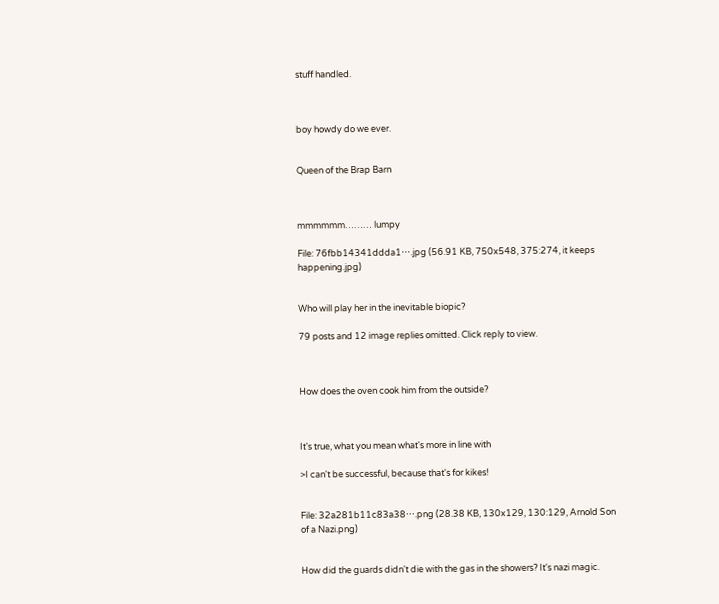stuff handled.



boy howdy do we ever.


Queen of the Brap Barn



mmmmmm……… lumpy

File: 76fbb14341ddda1⋯.jpg (56.91 KB, 750x548, 375:274, it keeps happening.jpg)


Who will play her in the inevitable biopic?

79 posts and 12 image replies omitted. Click reply to view.



How does the oven cook him from the outside?



It's true, what you mean what's more in line with

>I can't be successful, because that's for kikes!


File: 32a281b11c83a38⋯.png (28.38 KB, 130x129, 130:129, Arnold Son of a Nazi.png)


How did the guards didn't die with the gas in the showers? It's nazi magic.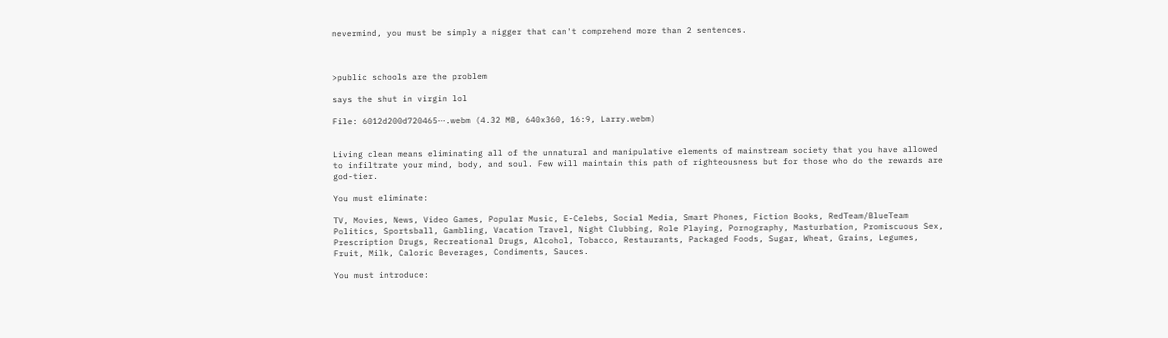nevermind, you must be simply a nigger that can't comprehend more than 2 sentences.



>public schools are the problem

says the shut in virgin lol

File: 6012d200d720465⋯.webm (4.32 MB, 640x360, 16:9, Larry.webm)


Living clean means eliminating all of the unnatural and manipulative elements of mainstream society that you have allowed to infiltrate your mind, body, and soul. Few will maintain this path of righteousness but for those who do the rewards are god-tier.

You must eliminate:

TV, Movies, News, Video Games, Popular Music, E-Celebs, Social Media, Smart Phones, Fiction Books, RedTeam/BlueTeam Politics, Sportsball, Gambling, Vacation Travel, Night Clubbing, Role Playing, Pornography, Masturbation, Promiscuous Sex, Prescription Drugs, Recreational Drugs, Alcohol, Tobacco, Restaurants, Packaged Foods, Sugar, Wheat, Grains, Legumes, Fruit, Milk, Caloric Beverages, Condiments, Sauces.

You must introduce: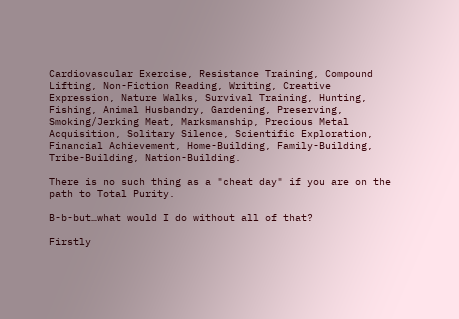Cardiovascular Exercise, Resistance Training, Compound Lifting, Non-Fiction Reading, Writing, Creative Expression, Nature Walks, Survival Training, Hunting, Fishing, Animal Husbandry, Gardening, Preserving, Smoking/Jerking Meat, Marksmanship, Precious Metal Acquisition, Solitary Silence, Scientific Exploration, Financial Achievement, Home-Building, Family-Building, Tribe-Building, Nation-Building.

There is no such thing as a "cheat day" if you are on the path to Total Purity.

B-b-but…what would I do without all of that?

Firstly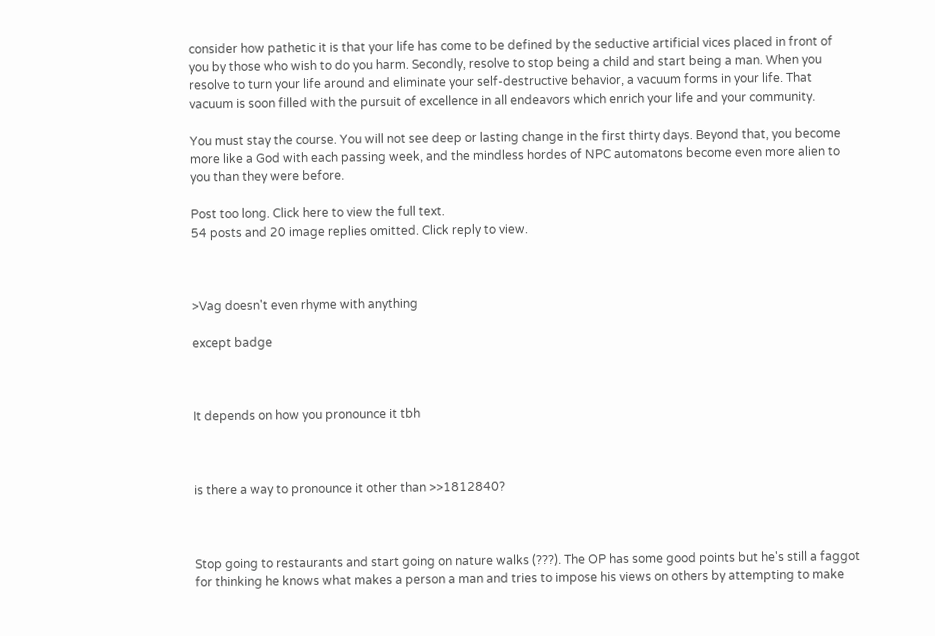consider how pathetic it is that your life has come to be defined by the seductive artificial vices placed in front of you by those who wish to do you harm. Secondly, resolve to stop being a child and start being a man. When you resolve to turn your life around and eliminate your self-destructive behavior, a vacuum forms in your life. That vacuum is soon filled with the pursuit of excellence in all endeavors which enrich your life and your community.

You must stay the course. You will not see deep or lasting change in the first thirty days. Beyond that, you become more like a God with each passing week, and the mindless hordes of NPC automatons become even more alien to you than they were before.

Post too long. Click here to view the full text.
54 posts and 20 image replies omitted. Click reply to view.



>Vag doesn't even rhyme with anything

except badge



It depends on how you pronounce it tbh



is there a way to pronounce it other than >>1812840?



Stop going to restaurants and start going on nature walks (???). The OP has some good points but he's still a faggot for thinking he knows what makes a person a man and tries to impose his views on others by attempting to make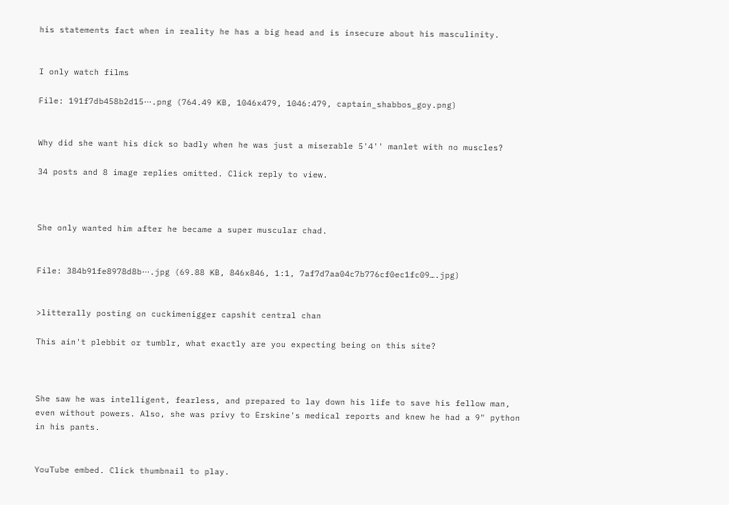his statements fact when in reality he has a big head and is insecure about his masculinity.


I only watch films

File: 191f7db458b2d15⋯.png (764.49 KB, 1046x479, 1046:479, captain_shabbos_goy.png)


Why did she want his dick so badly when he was just a miserable 5'4'' manlet with no muscles?

34 posts and 8 image replies omitted. Click reply to view.



She only wanted him after he became a super muscular chad.


File: 384b91fe8978d8b⋯.jpg (69.88 KB, 846x846, 1:1, 7af7d7aa04c7b776cf0ec1fc09….jpg)


>litterally posting on cuckimenigger capshit central chan

This ain't plebbit or tumblr, what exactly are you expecting being on this site?



She saw he was intelligent, fearless, and prepared to lay down his life to save his fellow man, even without powers. Also, she was privy to Erskine's medical reports and knew he had a 9" python in his pants.


YouTube embed. Click thumbnail to play.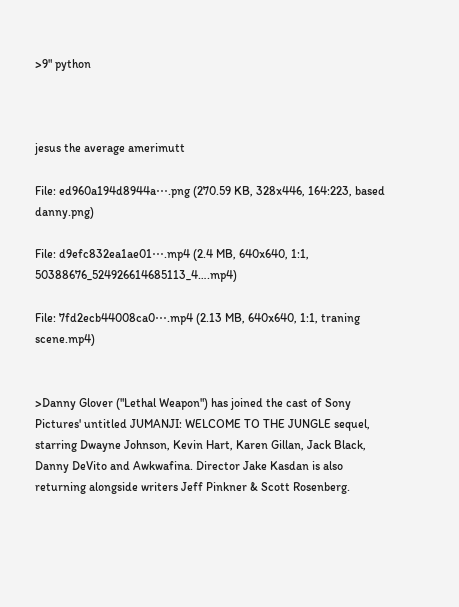>9" python



jesus the average amerimutt

File: ed960a194d8944a⋯.png (270.59 KB, 328x446, 164:223, based danny.png)

File: d9efc832ea1ae01⋯.mp4 (2.4 MB, 640x640, 1:1, 50388676_524926614685113_4….mp4)

File: 7fd2ecb44008ca0⋯.mp4 (2.13 MB, 640x640, 1:1, traning scene.mp4)


>Danny Glover ("Lethal Weapon") has joined the cast of Sony Pictures' untitled JUMANJI: WELCOME TO THE JUNGLE sequel, starring Dwayne Johnson, Kevin Hart, Karen Gillan, Jack Black, Danny DeVito and Awkwafina. Director Jake Kasdan is also returning alongside writers Jeff Pinkner & Scott Rosenberg.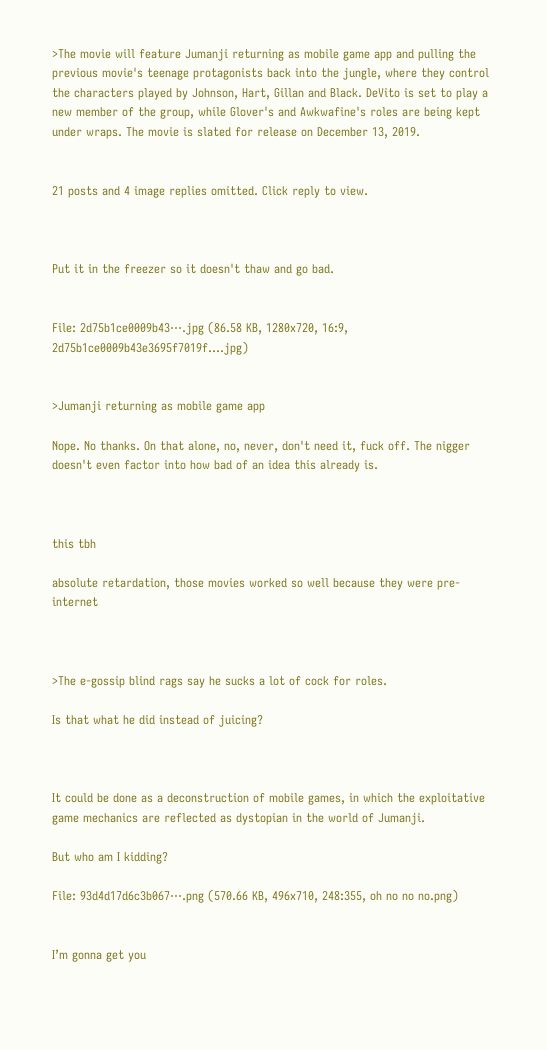>The movie will feature Jumanji returning as mobile game app and pulling the previous movie's teenage protagonists back into the jungle, where they control the characters played by Johnson, Hart, Gillan and Black. DeVito is set to play a new member of the group, while Glover's and Awkwafine's roles are being kept under wraps. The movie is slated for release on December 13, 2019.


21 posts and 4 image replies omitted. Click reply to view.



Put it in the freezer so it doesn't thaw and go bad.


File: 2d75b1ce0009b43⋯.jpg (86.58 KB, 1280x720, 16:9, 2d75b1ce0009b43e3695f7019f….jpg)


>Jumanji returning as mobile game app

Nope. No thanks. On that alone, no, never, don't need it, fuck off. The nigger doesn't even factor into how bad of an idea this already is.



this tbh

absolute retardation, those movies worked so well because they were pre-internet



>The e-gossip blind rags say he sucks a lot of cock for roles.

Is that what he did instead of juicing?



It could be done as a deconstruction of mobile games, in which the exploitative game mechanics are reflected as dystopian in the world of Jumanji.

But who am I kidding?

File: 93d4d17d6c3b067⋯.png (570.66 KB, 496x710, 248:355, oh no no no.png)


I’m gonna get you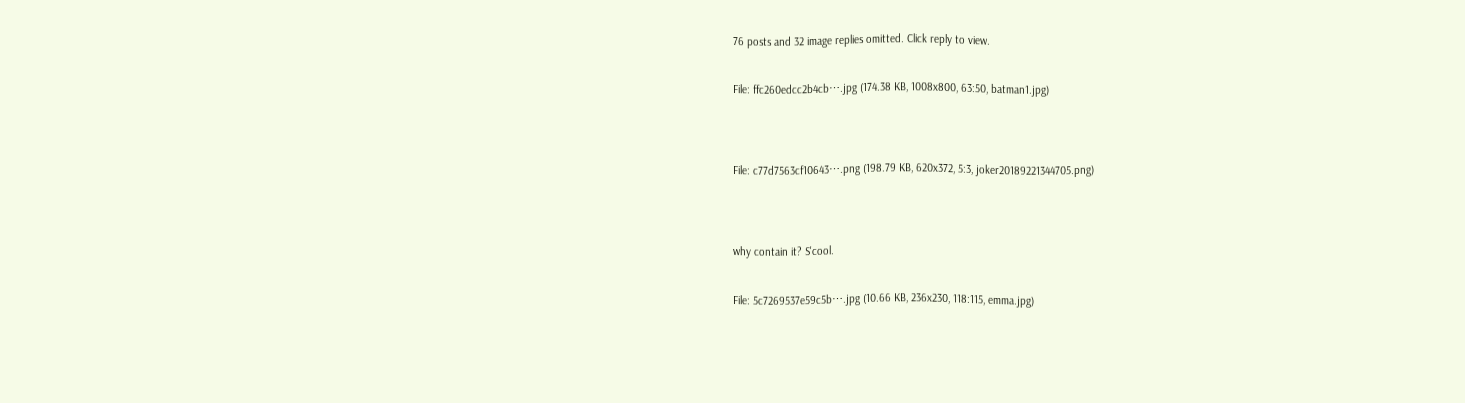76 posts and 32 image replies omitted. Click reply to view.


File: ffc260edcc2b4cb⋯.jpg (174.38 KB, 1008x800, 63:50, batman1.jpg)




File: c77d7563cf10643⋯.png (198.79 KB, 620x372, 5:3, joker20189221344705.png)




why contain it? S'cool.


File: 5c7269537e59c5b⋯.jpg (10.66 KB, 236x230, 118:115, emma.jpg)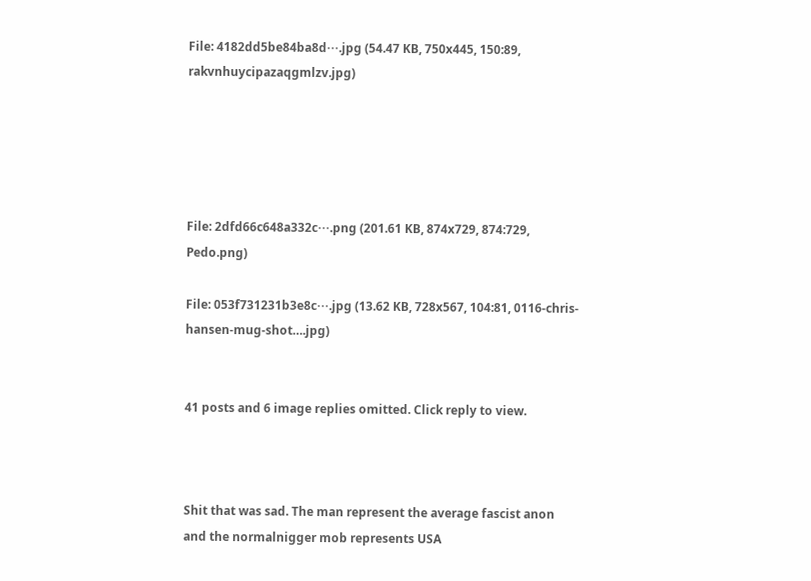File: 4182dd5be84ba8d⋯.jpg (54.47 KB, 750x445, 150:89, rakvnhuycipazaqgmlzv.jpg)





File: 2dfd66c648a332c⋯.png (201.61 KB, 874x729, 874:729, Pedo.png)

File: 053f731231b3e8c⋯.jpg (13.62 KB, 728x567, 104:81, 0116-chris-hansen-mug-shot….jpg)


41 posts and 6 image replies omitted. Click reply to view.



Shit that was sad. The man represent the average fascist anon and the normalnigger mob represents USA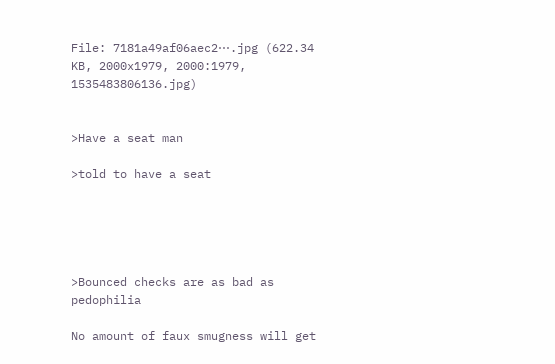File: 7181a49af06aec2⋯.jpg (622.34 KB, 2000x1979, 2000:1979, 1535483806136.jpg)


>Have a seat man

>told to have a seat





>Bounced checks are as bad as pedophilia

No amount of faux smugness will get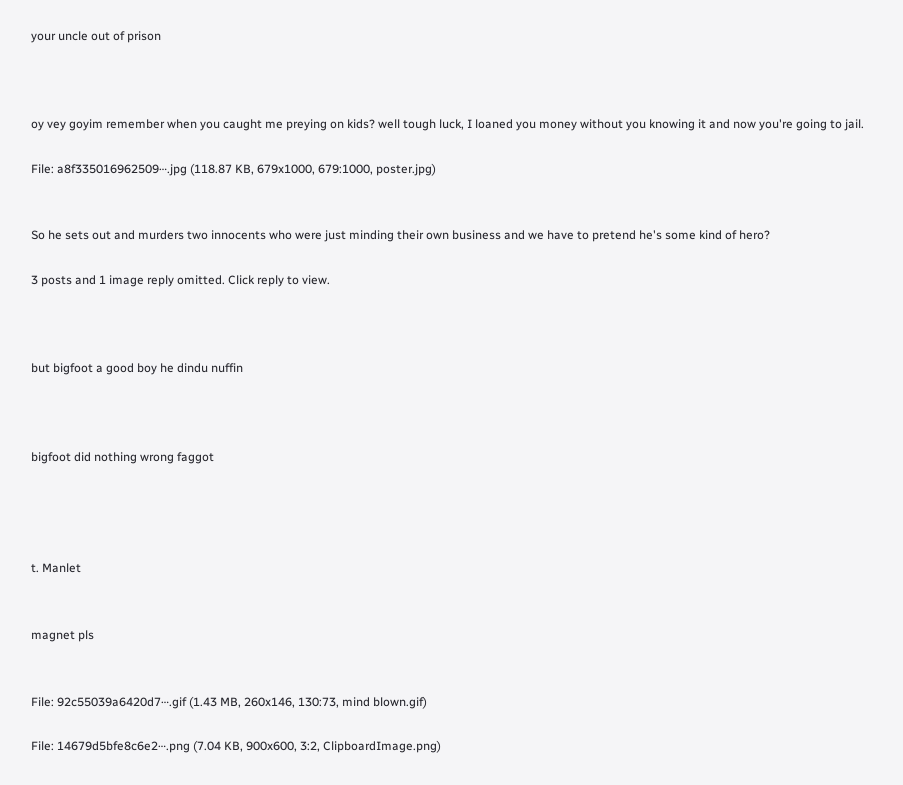your uncle out of prison



oy vey goyim remember when you caught me preying on kids? well tough luck, I loaned you money without you knowing it and now you're going to jail.

File: a8f335016962509⋯.jpg (118.87 KB, 679x1000, 679:1000, poster.jpg)


So he sets out and murders two innocents who were just minding their own business and we have to pretend he's some kind of hero?

3 posts and 1 image reply omitted. Click reply to view.



but bigfoot a good boy he dindu nuffin



bigfoot did nothing wrong faggot




t. Manlet


magnet pls


File: 92c55039a6420d7⋯.gif (1.43 MB, 260x146, 130:73, mind blown.gif)

File: 14679d5bfe8c6e2⋯.png (7.04 KB, 900x600, 3:2, ClipboardImage.png)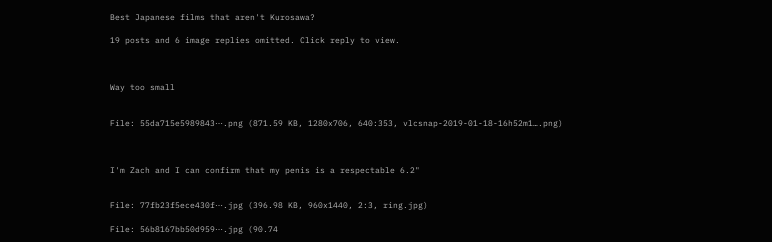Best Japanese films that aren't Kurosawa?

19 posts and 6 image replies omitted. Click reply to view.



Way too small


File: 55da715e5989843⋯.png (871.59 KB, 1280x706, 640:353, vlcsnap-2019-01-18-16h52m1….png)



I'm Zach and I can confirm that my penis is a respectable 6.2"


File: 77fb23f5ece430f⋯.jpg (396.98 KB, 960x1440, 2:3, ring.jpg)

File: 56b8167bb50d959⋯.jpg (90.74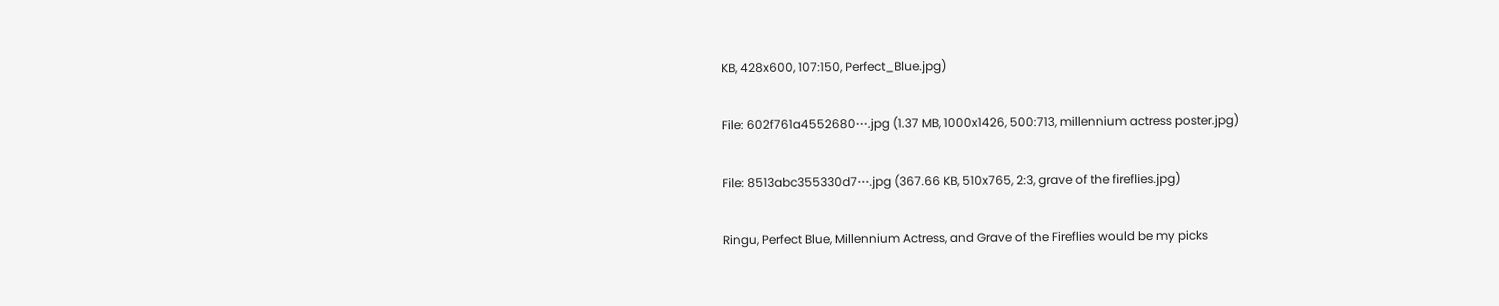KB, 428x600, 107:150, Perfect_Blue.jpg)

File: 602f761a4552680⋯.jpg (1.37 MB, 1000x1426, 500:713, millennium actress poster.jpg)

File: 8513abc355330d7⋯.jpg (367.66 KB, 510x765, 2:3, grave of the fireflies.jpg)

Ringu, Perfect Blue, Millennium Actress, and Grave of the Fireflies would be my picks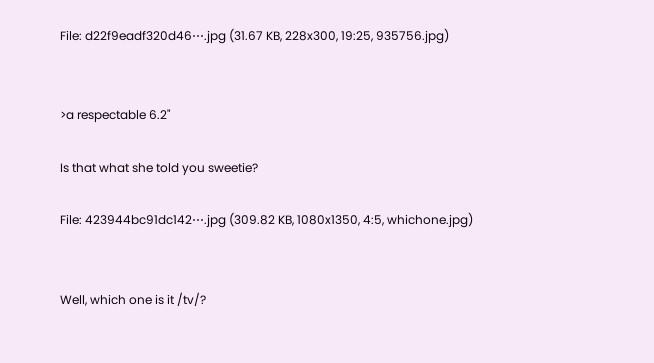File: d22f9eadf320d46⋯.jpg (31.67 KB, 228x300, 19:25, 935756.jpg)


>a respectable 6.2"

Is that what she told you sweetie?

File: 423944bc91dc142⋯.jpg (309.82 KB, 1080x1350, 4:5, whichone.jpg)


Well, which one is it /tv/?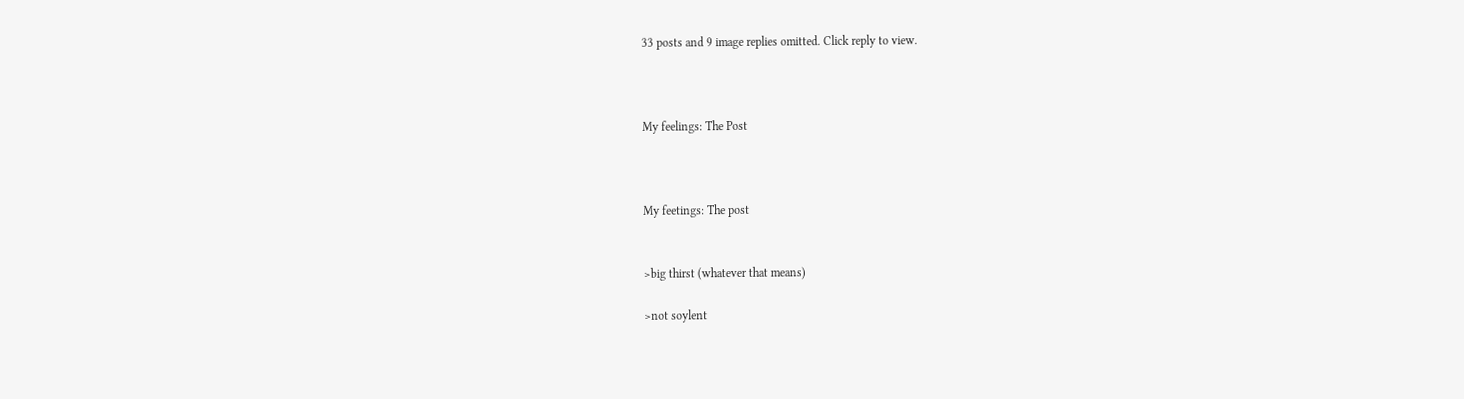33 posts and 9 image replies omitted. Click reply to view.



My feelings: The Post



My feetings: The post


>big thirst (whatever that means)

>not soylent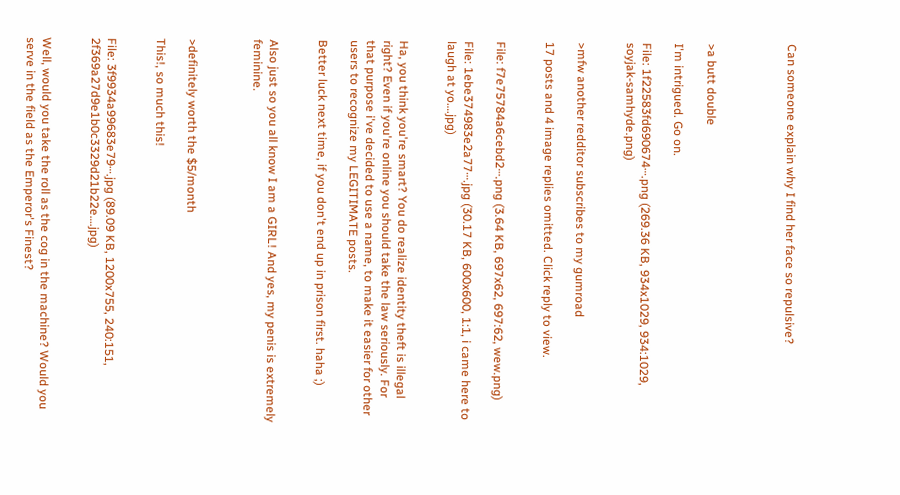Can someone explain why I find her face so repulsive?




>a butt double

I'm intrigued. Go on.

File: 1f22583fd690674⋯.png (269.36 KB, 934x1029, 934:1029, soyjak-samhyde.png)


>mfw another redditor subscribes to my gumroad

17 posts and 4 image replies omitted. Click reply to view.


File: f7e75784a6cebd2⋯.png (3.64 KB, 697x62, 697:62, wew.png)

File: 1ebe374983e2a77⋯.jpg (30.17 KB, 600x600, 1:1, i came here to laugh at yo….jpg)


Ha, you think you're smart? You do realize identity theft is illegal right? Even if you're online you should take the law seriously. For that purpose i've decided to use a name, to make it easier for other users to recognize my LEGITIMATE posts.

Better luck next time, if you don't end up in prison first. haha ;)


Also just so you all know I am a GIRL! And yes, my penis is extremely feminine.



>definitely worth the $5/month

This!, so much this!


File: 3f9934a99683e79⋯.jpg (89.09 KB, 1200x755, 240:151, 2f369a27d9e1b0c3329d21b22e….jpg)


Well, would you take the roll as the cog in the machine? Would you serve in the field as the Emperor's Finest?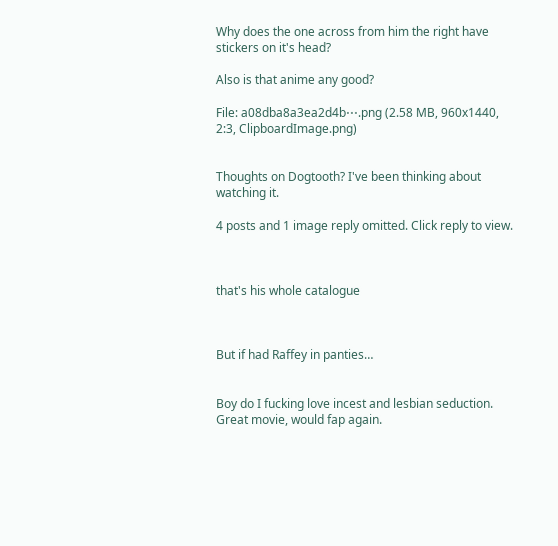Why does the one across from him the right have stickers on it's head?

Also is that anime any good?

File: a08dba8a3ea2d4b⋯.png (2.58 MB, 960x1440, 2:3, ClipboardImage.png)


Thoughts on Dogtooth? I've been thinking about watching it.

4 posts and 1 image reply omitted. Click reply to view.



that's his whole catalogue



But if had Raffey in panties…


Boy do I fucking love incest and lesbian seduction. Great movie, would fap again.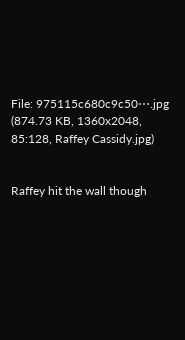File: 975115c680c9c50⋯.jpg (874.73 KB, 1360x2048, 85:128, Raffey Cassidy.jpg)


Raffey hit the wall though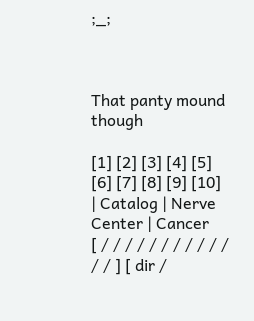;_;



That panty mound though

[1] [2] [3] [4] [5] [6] [7] [8] [9] [10]
| Catalog | Nerve Center | Cancer
[ / / / / / / / / / / / / / ] [ dir /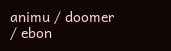animu / doomer / ebon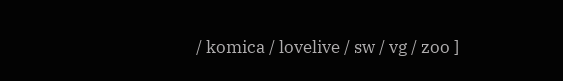/ komica / lovelive / sw / vg / zoo ]